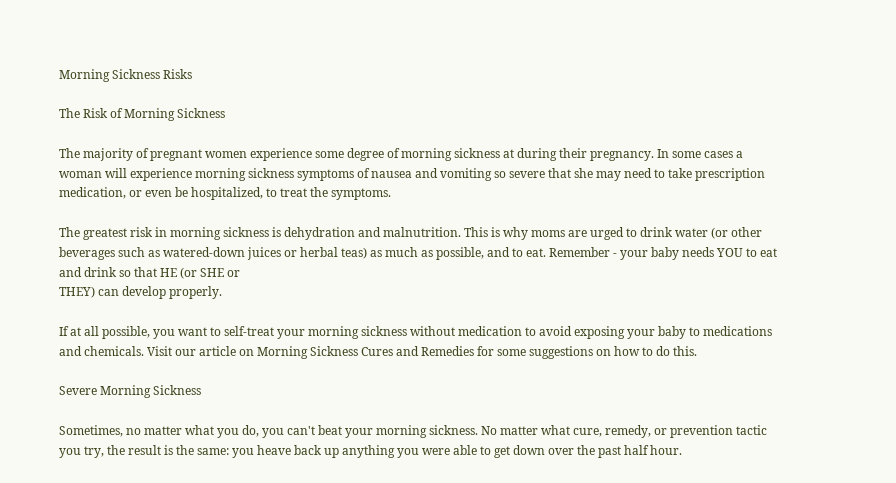Morning Sickness Risks

The Risk of Morning Sickness

The majority of pregnant women experience some degree of morning sickness at during their pregnancy. In some cases a woman will experience morning sickness symptoms of nausea and vomiting so severe that she may need to take prescription medication, or even be hospitalized, to treat the symptoms.

The greatest risk in morning sickness is dehydration and malnutrition. This is why moms are urged to drink water (or other beverages such as watered-down juices or herbal teas) as much as possible, and to eat. Remember - your baby needs YOU to eat and drink so that HE (or SHE or
THEY) can develop properly.

If at all possible, you want to self-treat your morning sickness without medication to avoid exposing your baby to medications and chemicals. Visit our article on Morning Sickness Cures and Remedies for some suggestions on how to do this.

Severe Morning Sickness

Sometimes, no matter what you do, you can't beat your morning sickness. No matter what cure, remedy, or prevention tactic you try, the result is the same: you heave back up anything you were able to get down over the past half hour.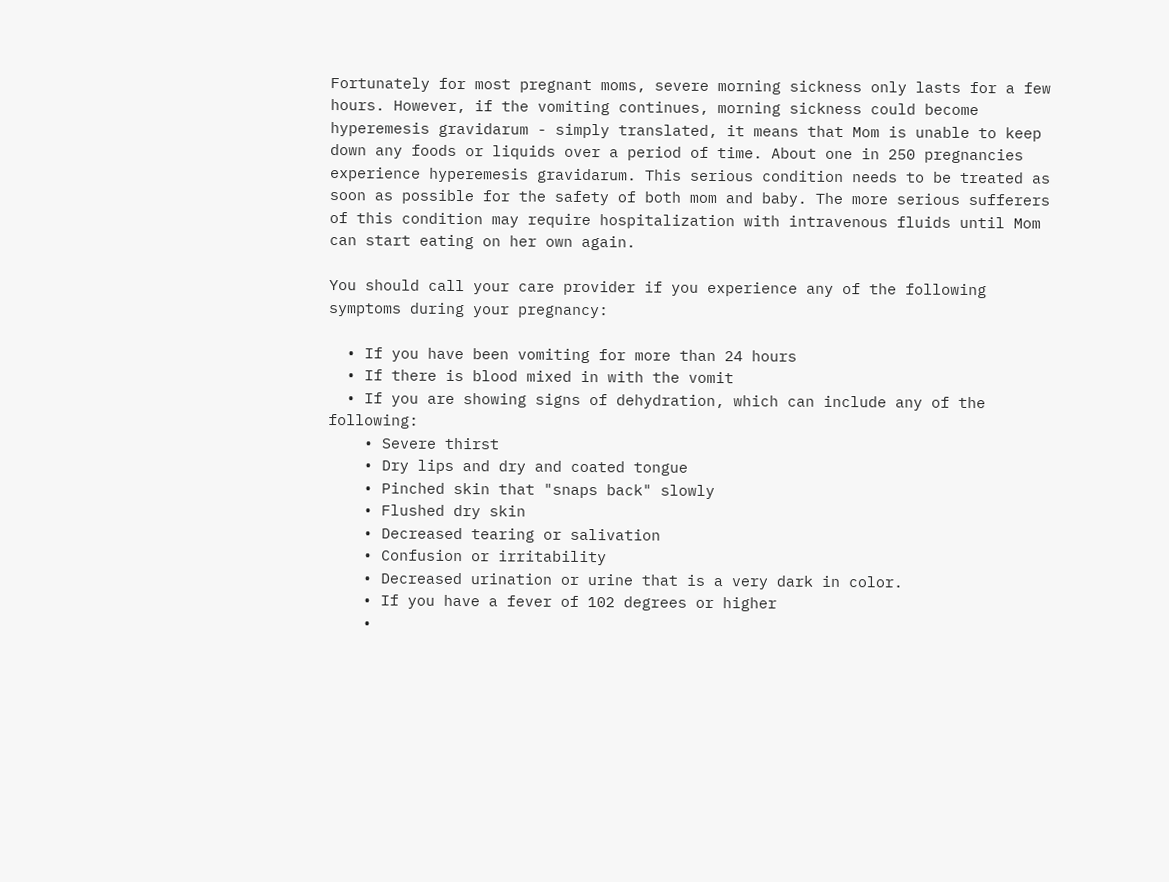Fortunately for most pregnant moms, severe morning sickness only lasts for a few hours. However, if the vomiting continues, morning sickness could become hyperemesis gravidarum - simply translated, it means that Mom is unable to keep down any foods or liquids over a period of time. About one in 250 pregnancies experience hyperemesis gravidarum. This serious condition needs to be treated as soon as possible for the safety of both mom and baby. The more serious sufferers of this condition may require hospitalization with intravenous fluids until Mom can start eating on her own again.

You should call your care provider if you experience any of the following symptoms during your pregnancy:

  • If you have been vomiting for more than 24 hours
  • If there is blood mixed in with the vomit
  • If you are showing signs of dehydration, which can include any of the following:
    • Severe thirst
    • Dry lips and dry and coated tongue
    • Pinched skin that "snaps back" slowly
    • Flushed dry skin
    • Decreased tearing or salivation
    • Confusion or irritability
    • Decreased urination or urine that is a very dark in color.
    • If you have a fever of 102 degrees or higher
    •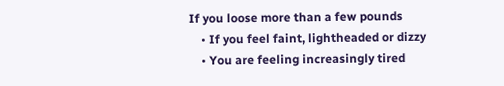If you loose more than a few pounds
    • If you feel faint, lightheaded or dizzy
    • You are feeling increasingly tired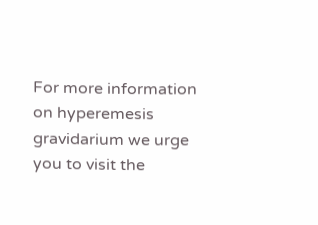For more information on hyperemesis gravidarium we urge you to visit the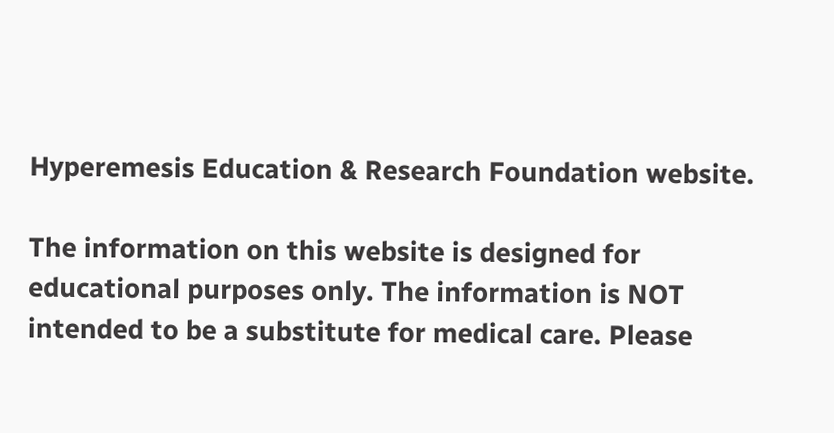Hyperemesis Education & Research Foundation website.

The information on this website is designed for educational purposes only. The information is NOT intended to be a substitute for medical care. Please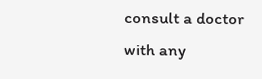consult a doctor with any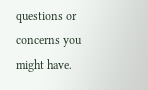questions or concerns you might have.